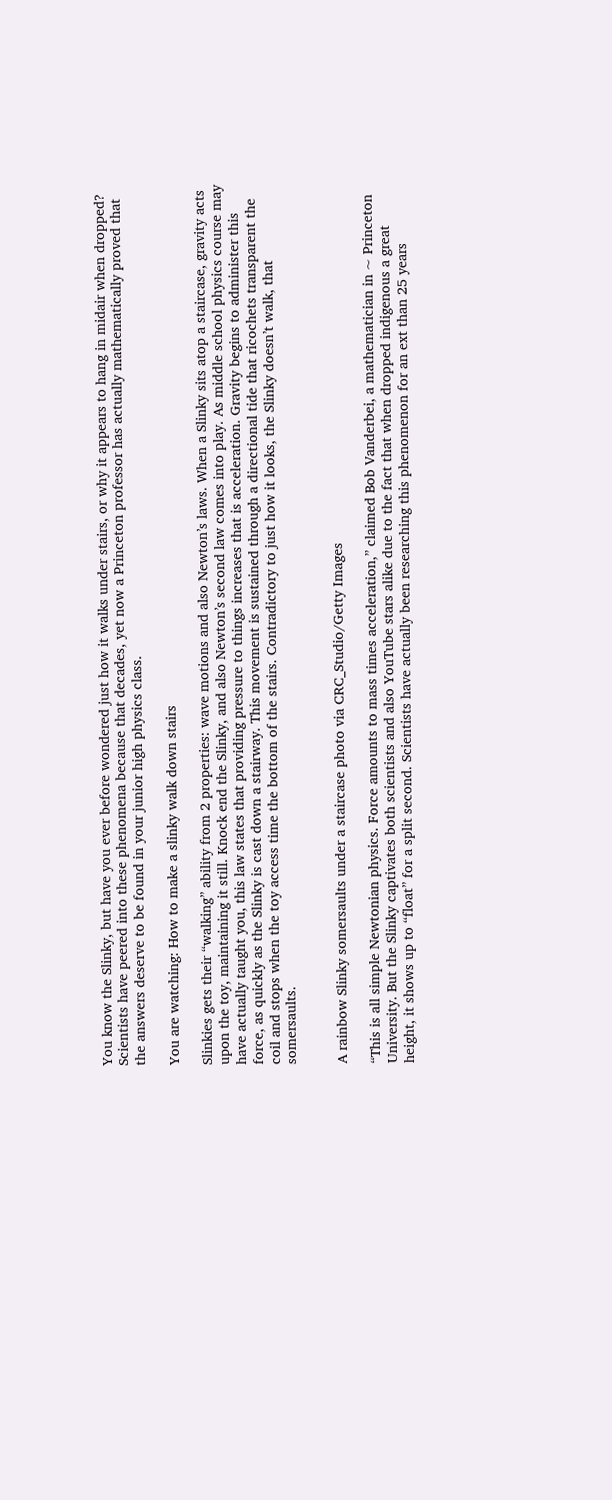You know the Slinky, but have you ever before wondered just how it walks under stairs, or why it appears to hang in midair when dropped? Scientists have peered into these phenomena because that decades, yet now a Princeton professor has actually mathematically proved that the answers deserve to be found in your junior high physics class.

You are watching: How to make a slinky walk down stairs

Slinkies gets their “walking” ability from 2 properties: wave motions and also Newton’s laws. When a Slinky sits atop a staircase, gravity acts upon the toy, maintaining it still. Knock end the Slinky, and also Newton’s second law comes into play. As middle school physics course may have actually taught you, this law states that providing pressure to things increases that is acceleration. Gravity begins to administer this force, as quickly as the Slinky is cast down a stairway. This movement is sustained through a directional tide that ricochets transparent the coil and stops when the toy access time the bottom of the stairs. Contradictory to just how it looks, the Slinky doesn’t walk, that somersaults.


A rainbow Slinky somersaults under a staircase photo via CRC_Studio/Getty Images

“This is all simple Newtonian physics. Force amounts to mass times acceleration,” claimed Bob Vanderbei, a mathematician in ~ Princeton University. But the Slinky captivates both scientists and also YouTube stars alike due to the fact that when dropped indigenous a great height, it shows up to “float” for a split second. Scientists have actually been researching this phenomenon for an ext than 25 years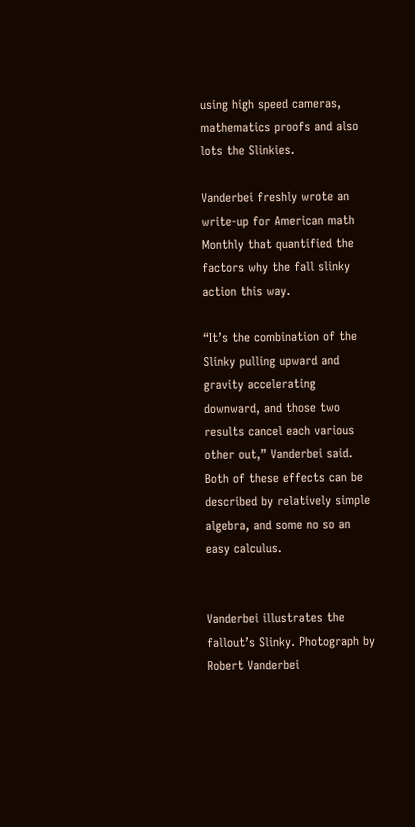using high speed cameras, mathematics proofs and also lots the Slinkies.

Vanderbei freshly wrote an write-up for American math Monthly that quantified the factors why the fall slinky action this way.

“It’s the combination of the Slinky pulling upward and gravity accelerating downward, and those two results cancel each various other out,” Vanderbei said. Both of these effects can be described by relatively simple algebra, and some no so an easy calculus.


Vanderbei illustrates the fallout’s Slinky. Photograph by Robert Vanderbei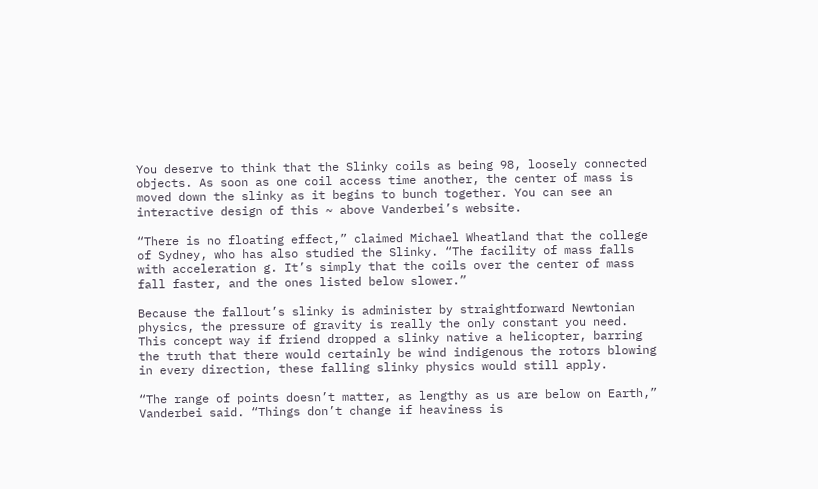You deserve to think that the Slinky coils as being 98, loosely connected objects. As soon as one coil access time another, the center of mass is moved down the slinky as it begins to bunch together. You can see an interactive design of this ~ above Vanderbei’s website.

“There is no floating effect,” claimed Michael Wheatland that the college of Sydney, who has also studied the Slinky. “The facility of mass falls with acceleration g. It’s simply that the coils over the center of mass fall faster, and the ones listed below slower.”

Because the fallout’s slinky is administer by straightforward Newtonian physics, the pressure of gravity is really the only constant you need. This concept way if friend dropped a slinky native a helicopter, barring the truth that there would certainly be wind indigenous the rotors blowing in every direction, these falling slinky physics would still apply.

“The range of points doesn’t matter, as lengthy as us are below on Earth,” Vanderbei said. “Things don’t change if heaviness is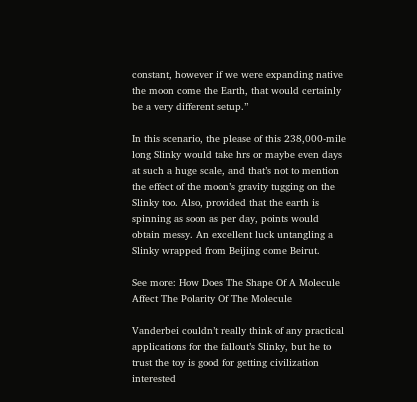constant, however if we were expanding native the moon come the Earth, that would certainly be a very different setup.”

In this scenario, the please of this 238,000-mile long Slinky would take hrs or maybe even days at such a huge scale, and that’s not to mention the effect of the moon’s gravity tugging on the Slinky too. Also, provided that the earth is spinning as soon as per day, points would obtain messy. An excellent luck untangling a Slinky wrapped from Beijing come Beirut.

See more: How Does The Shape Of A Molecule Affect The Polarity Of The Molecule

Vanderbei couldn’t really think of any practical applications for the fallout’s Slinky, but he to trust the toy is good for getting civilization interested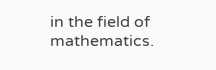in the field of mathematics.